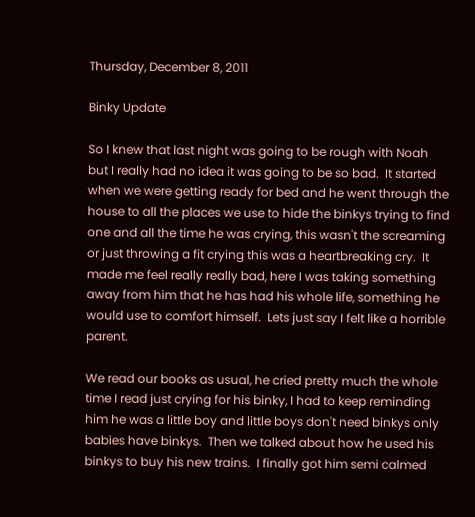Thursday, December 8, 2011

Binky Update

So I knew that last night was going to be rough with Noah but I really had no idea it was going to be so bad.  It started when we were getting ready for bed and he went through the house to all the places we use to hide the binkys trying to find one and all the time he was crying, this wasn't the screaming or just throwing a fit crying this was a heartbreaking cry.  It made me feel really really bad, here I was taking something away from him that he has had his whole life, something he would use to comfort himself.  Lets just say I felt like a horrible parent.

We read our books as usual, he cried pretty much the whole time I read just crying for his binky, I had to keep reminding him he was a little boy and little boys don't need binkys only babies have binkys.  Then we talked about how he used his binkys to buy his new trains.  I finally got him semi calmed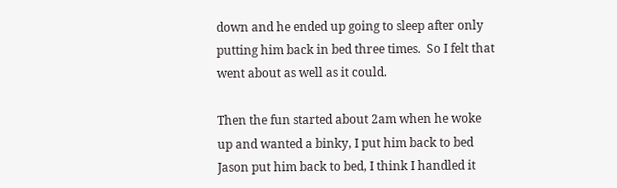down and he ended up going to sleep after only putting him back in bed three times.  So I felt that went about as well as it could.

Then the fun started about 2am when he woke up and wanted a binky, I put him back to bed Jason put him back to bed, I think I handled it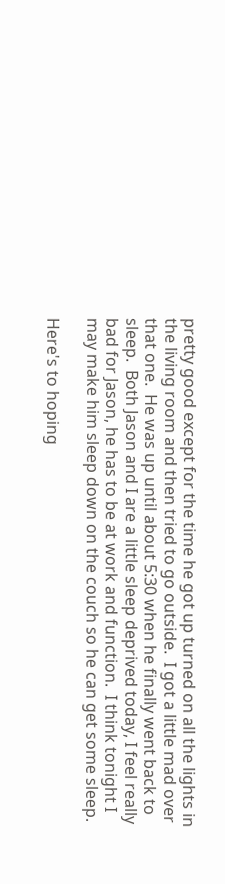pretty good except for the time he got up turned on all the lights in the living room and then tried to go outside.  I got a little mad over that one.  He was up until about 5:30 when he finally went back to sleep.  Both Jason and I are a little sleep deprived today, I feel really bad for Jason, he has to be at work and function.  I think tonight I may make him sleep down on the couch so he can get some sleep.

Here's to hoping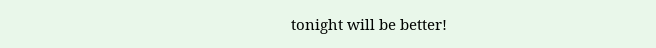tonight will be better!